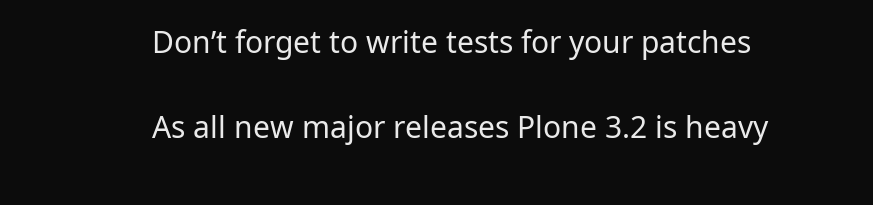Don’t forget to write tests for your patches

As all new major releases Plone 3.2 is heavy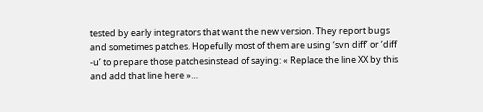tested by early integrators that want the new version. They report bugs and sometimes patches. Hopefully most of them are using ‘svn diff’ or ‘diff -u’ to prepare those patchesinstead of saying: « Replace the line XX by this and add that line here »…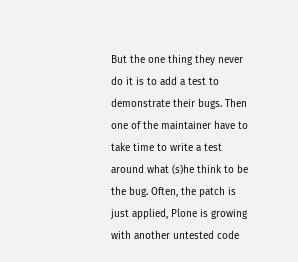But the one thing they never do it is to add a test to demonstrate their bugs. Then one of the maintainer have to take time to write a test around what (s)he think to be the bug. Often, the patch is just applied, Plone is growing with another untested code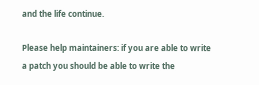and the life continue.

Please help maintainers: if you are able to write a patch you should be able to write the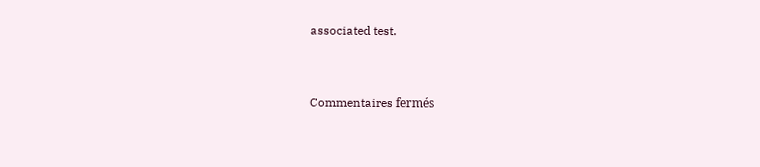associated test.


Commentaires fermés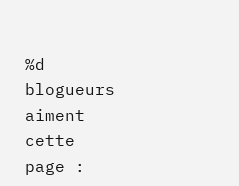%d blogueurs aiment cette page :